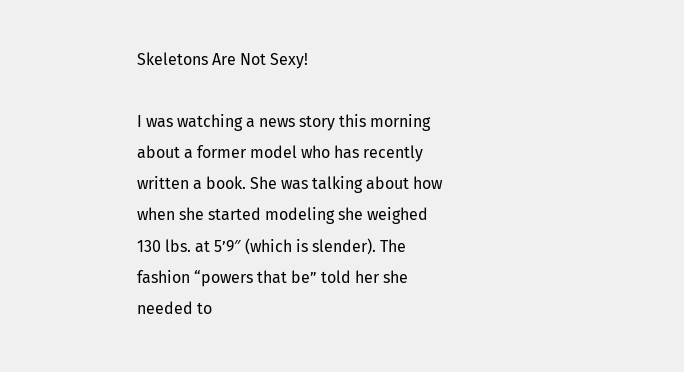Skeletons Are Not Sexy!

I was watching a news story this morning about a former model who has recently written a book. She was talking about how when she started modeling she weighed 130 lbs. at 5’9″ (which is slender). The fashion “powers that be” told her she needed to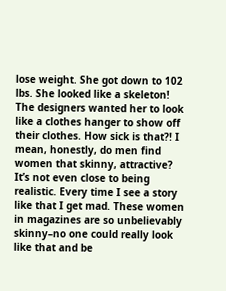lose weight. She got down to 102 lbs. She looked like a skeleton! The designers wanted her to look like a clothes hanger to show off their clothes. How sick is that?! I mean, honestly, do men find women that skinny, attractive? It’s not even close to being realistic. Every time I see a story like that I get mad. These women in magazines are so unbelievably skinny–no one could really look like that and be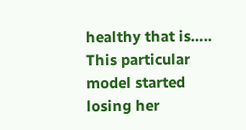healthy that is….. This particular model started losing her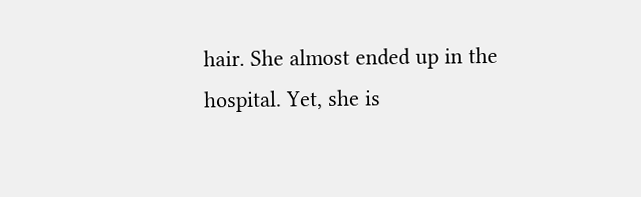hair. She almost ended up in the hospital. Yet, she is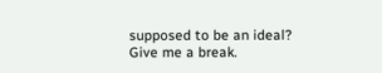supposed to be an ideal? Give me a break.